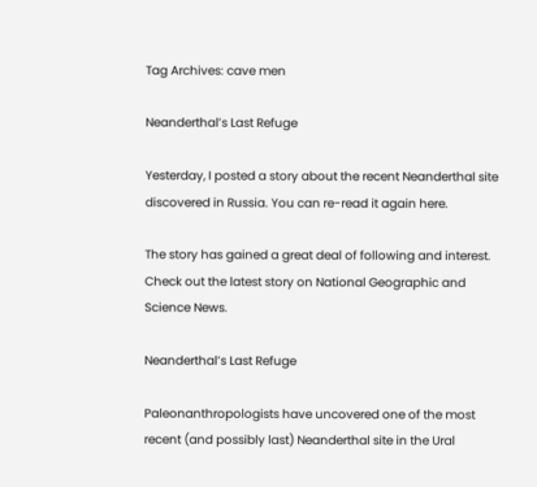Tag Archives: cave men

Neanderthal’s Last Refuge

Yesterday, I posted a story about the recent Neanderthal site discovered in Russia. You can re-read it again here.

The story has gained a great deal of following and interest.  Check out the latest story on National Geographic and Science News.

Neanderthal’s Last Refuge

Paleonanthropologists have uncovered one of the most recent (and possibly last) Neanderthal site in the Ural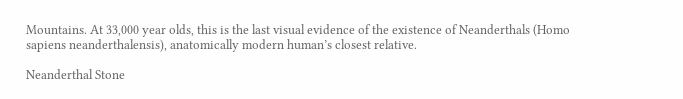Mountains. At 33,000 year olds, this is the last visual evidence of the existence of Neanderthals (Homo sapiens neanderthalensis), anatomically modern human’s closest relative.

Neanderthal Stone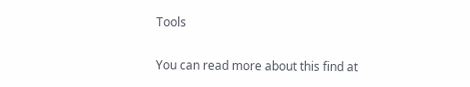Tools

You can read more about this find at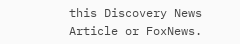this Discovery News Article or FoxNews.